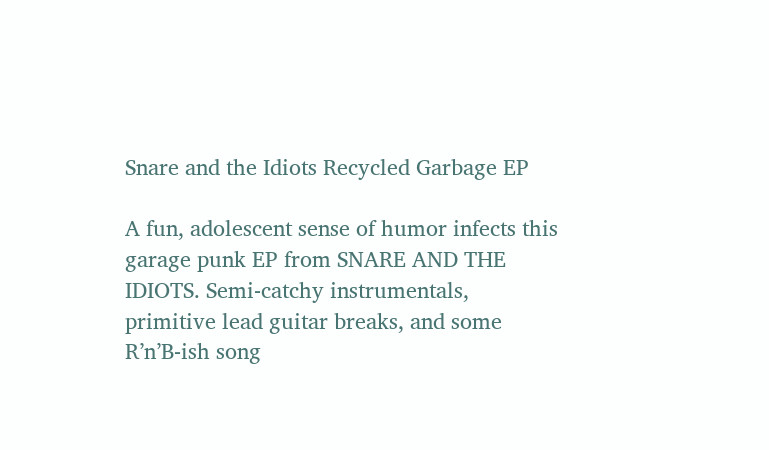Snare and the Idiots Recycled Garbage EP

A fun, adolescent sense of humor infects this garage punk EP from SNARE AND THE IDIOTS. Semi-catchy instrumentals, primitive lead guitar breaks, and some R’n’B-ish song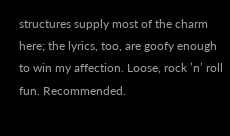structures supply most of the charm here; the lyrics, too, are goofy enough to win my affection. Loose, rock ’n’ roll fun. Recommended.